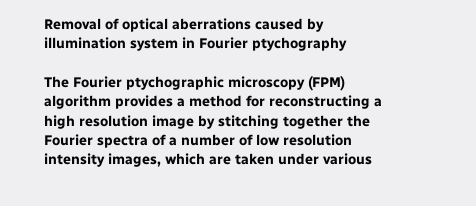Removal of optical aberrations caused by illumination system in Fourier ptychography

The Fourier ptychographic microscopy (FPM) algorithm provides a method for reconstructing a high resolution image by stitching together the Fourier spectra of a number of low resolution intensity images, which are taken under various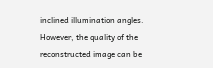inclined illumination angles. However, the quality of the reconstructed image can be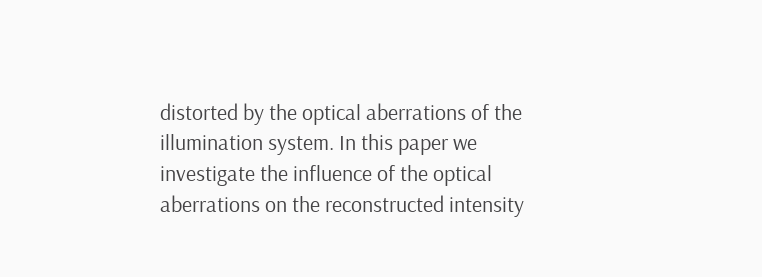distorted by the optical aberrations of the illumination system. In this paper we investigate the influence of the optical aberrations on the reconstructed intensity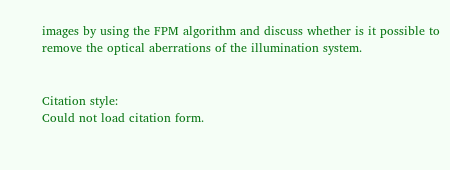images by using the FPM algorithm and discuss whether is it possible to remove the optical aberrations of the illumination system.


Citation style:
Could not load citation form.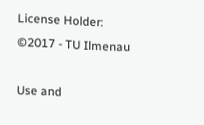License Holder: ©2017 - TU Ilmenau

Use and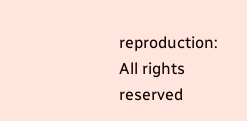reproduction:
All rights reserved